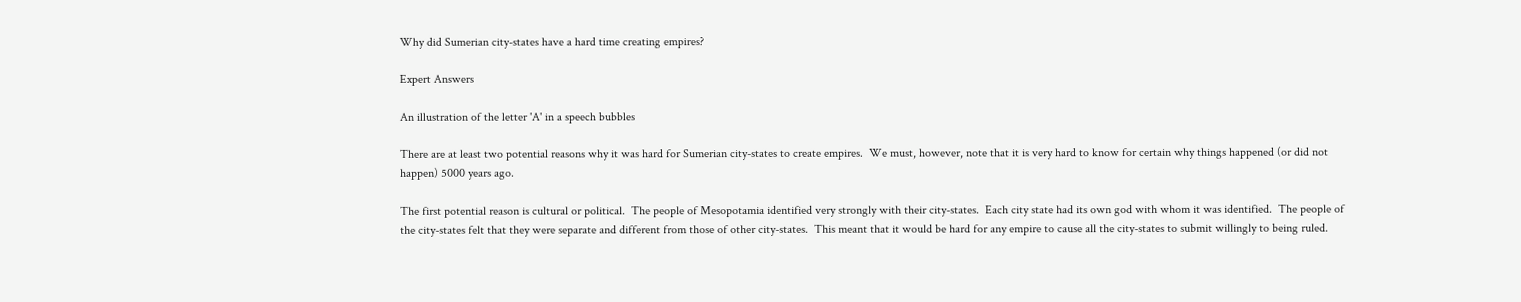Why did Sumerian city-states have a hard time creating empires?

Expert Answers

An illustration of the letter 'A' in a speech bubbles

There are at least two potential reasons why it was hard for Sumerian city-states to create empires.  We must, however, note that it is very hard to know for certain why things happened (or did not happen) 5000 years ago.

The first potential reason is cultural or political.  The people of Mesopotamia identified very strongly with their city-states.  Each city state had its own god with whom it was identified.  The people of the city-states felt that they were separate and different from those of other city-states.  This meant that it would be hard for any empire to cause all the city-states to submit willingly to being ruled.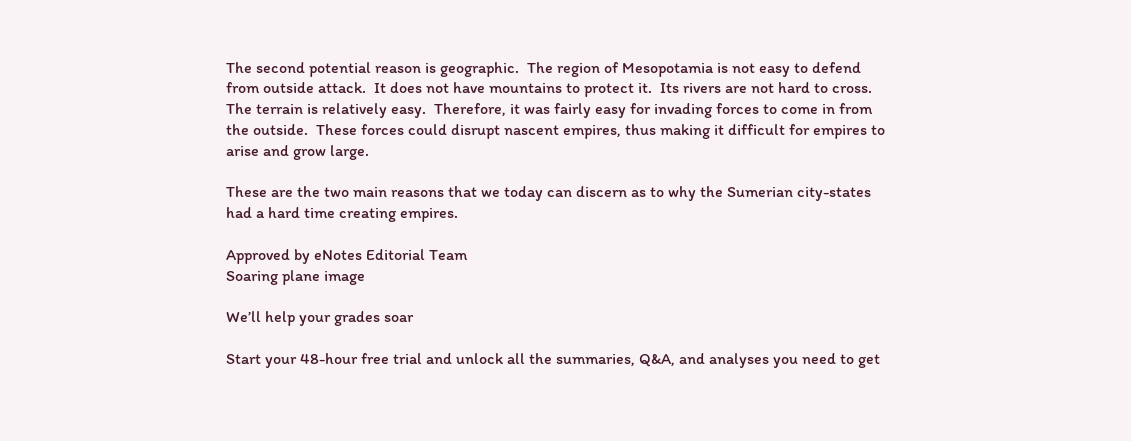The second potential reason is geographic.  The region of Mesopotamia is not easy to defend from outside attack.  It does not have mountains to protect it.  Its rivers are not hard to cross.  The terrain is relatively easy.  Therefore, it was fairly easy for invading forces to come in from the outside.  These forces could disrupt nascent empires, thus making it difficult for empires to arise and grow large.

These are the two main reasons that we today can discern as to why the Sumerian city-states had a hard time creating empires.

Approved by eNotes Editorial Team
Soaring plane image

We’ll help your grades soar

Start your 48-hour free trial and unlock all the summaries, Q&A, and analyses you need to get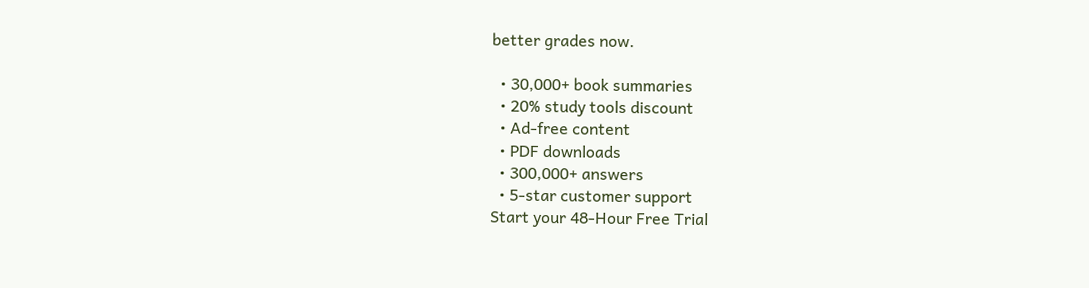better grades now.

  • 30,000+ book summaries
  • 20% study tools discount
  • Ad-free content
  • PDF downloads
  • 300,000+ answers
  • 5-star customer support
Start your 48-Hour Free Trial